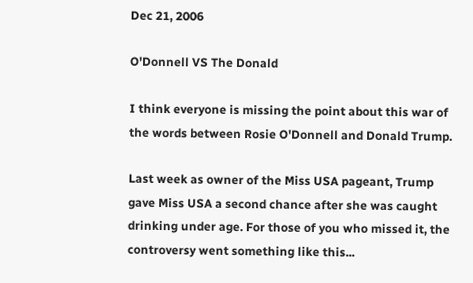Dec 21, 2006

O'Donnell VS The Donald

I think everyone is missing the point about this war of the words between Rosie O'Donnell and Donald Trump.

Last week as owner of the Miss USA pageant, Trump gave Miss USA a second chance after she was caught drinking under age. For those of you who missed it, the controversy went something like this...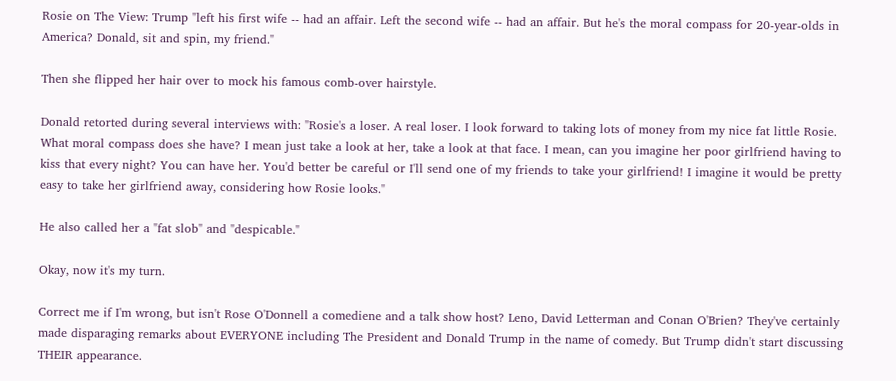Rosie on The View: Trump "left his first wife -- had an affair. Left the second wife -- had an affair. But he's the moral compass for 20-year-olds in America? Donald, sit and spin, my friend."

Then she flipped her hair over to mock his famous comb-over hairstyle.

Donald retorted during several interviews with: "Rosie's a loser. A real loser. I look forward to taking lots of money from my nice fat little Rosie. What moral compass does she have? I mean just take a look at her, take a look at that face. I mean, can you imagine her poor girlfriend having to kiss that every night? You can have her. You'd better be careful or I'll send one of my friends to take your girlfriend! I imagine it would be pretty easy to take her girlfriend away, considering how Rosie looks."

He also called her a "fat slob" and "despicable."

Okay, now it's my turn.

Correct me if I'm wrong, but isn't Rose O'Donnell a comediene and a talk show host? Leno, David Letterman and Conan O'Brien? They've certainly made disparaging remarks about EVERYONE including The President and Donald Trump in the name of comedy. But Trump didn't start discussing THEIR appearance.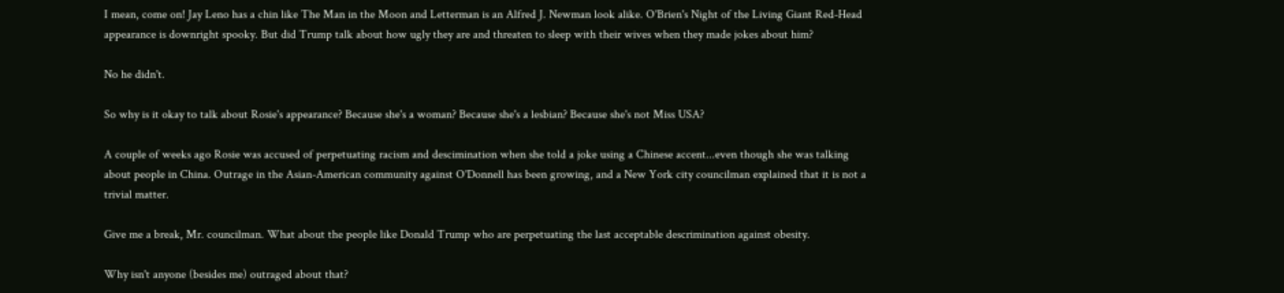I mean, come on! Jay Leno has a chin like The Man in the Moon and Letterman is an Alfred J. Newman look alike. O'Brien's Night of the Living Giant Red-Head appearance is downright spooky. But did Trump talk about how ugly they are and threaten to sleep with their wives when they made jokes about him?

No he didn't.

So why is it okay to talk about Rosie's appearance? Because she's a woman? Because she's a lesbian? Because she's not Miss USA?

A couple of weeks ago Rosie was accused of perpetuating racism and descimination when she told a joke using a Chinese accent...even though she was talking about people in China. Outrage in the Asian-American community against O'Donnell has been growing, and a New York city councilman explained that it is not a trivial matter.

Give me a break, Mr. councilman. What about the people like Donald Trump who are perpetuating the last acceptable descrimination against obesity.

Why isn't anyone (besides me) outraged about that?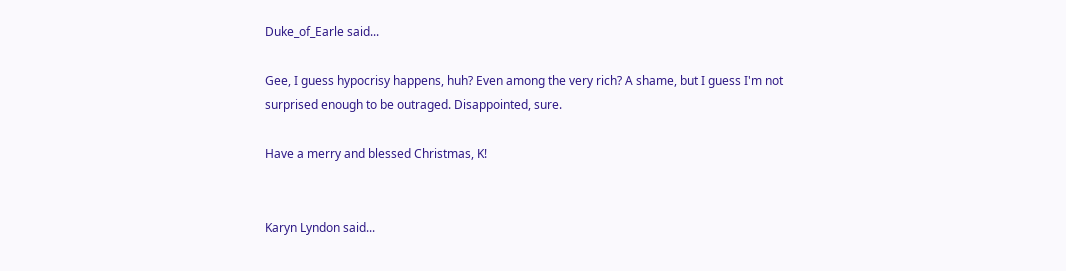Duke_of_Earle said...

Gee, I guess hypocrisy happens, huh? Even among the very rich? A shame, but I guess I'm not surprised enough to be outraged. Disappointed, sure.

Have a merry and blessed Christmas, K!


Karyn Lyndon said...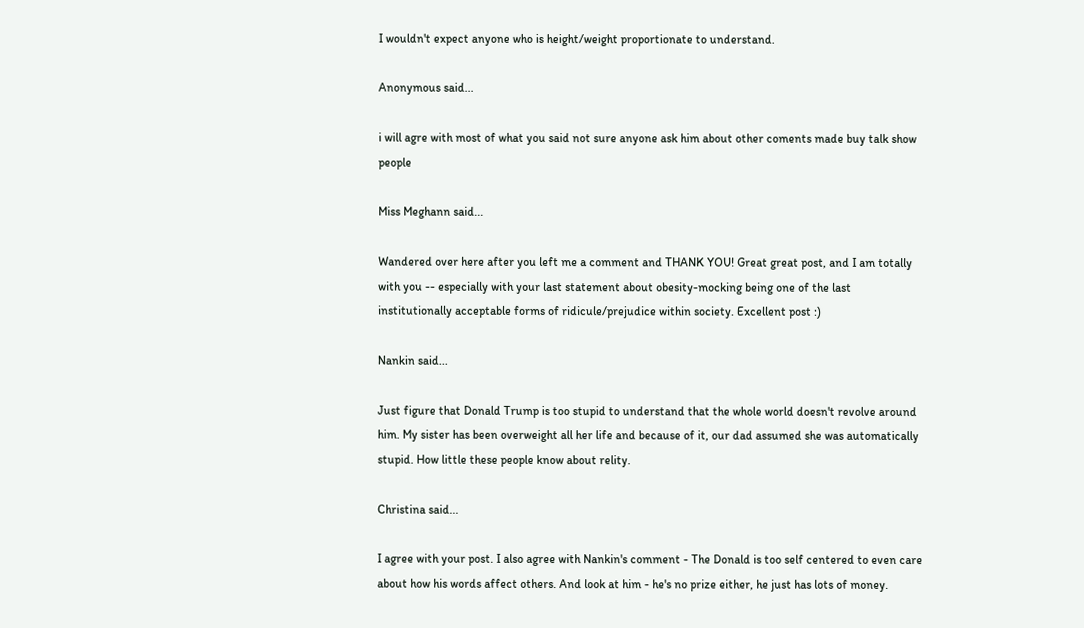I wouldn't expect anyone who is height/weight proportionate to understand.

Anonymous said...

i will agre with most of what you said not sure anyone ask him about other coments made buy talk show people

Miss Meghann said...

Wandered over here after you left me a comment and THANK YOU! Great great post, and I am totally with you -- especially with your last statement about obesity-mocking being one of the last institutionally acceptable forms of ridicule/prejudice within society. Excellent post :)

Nankin said...

Just figure that Donald Trump is too stupid to understand that the whole world doesn't revolve around him. My sister has been overweight all her life and because of it, our dad assumed she was automatically stupid. How little these people know about relity.

Christina said...

I agree with your post. I also agree with Nankin's comment - The Donald is too self centered to even care about how his words affect others. And look at him - he's no prize either, he just has lots of money.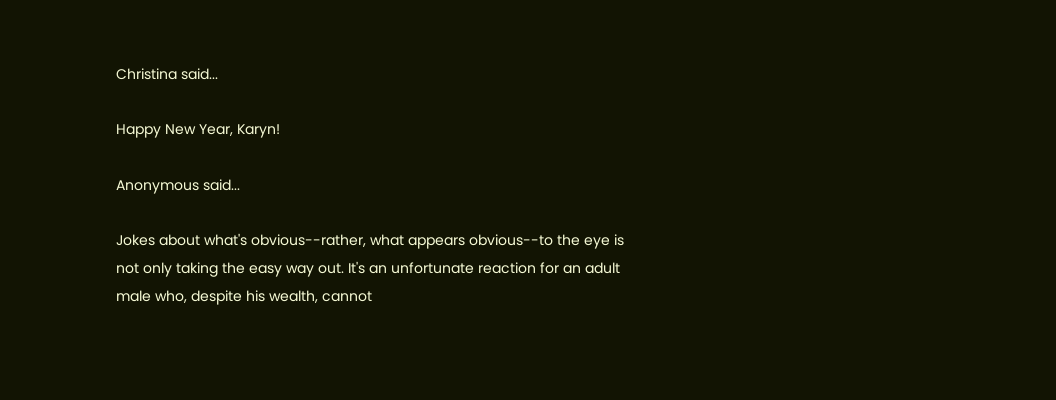Christina said...

Happy New Year, Karyn!

Anonymous said...

Jokes about what's obvious--rather, what appears obvious--to the eye is not only taking the easy way out. It's an unfortunate reaction for an adult male who, despite his wealth, cannot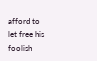afford to let free his foolish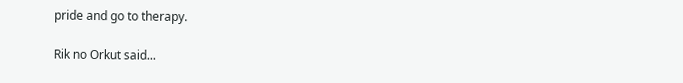pride and go to therapy.

Rik no Orkut said...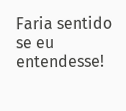Faria sentido se eu entendesse!